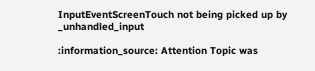InputEventScreenTouch not being picked up by _unhandled_input

:information_source: Attention Topic was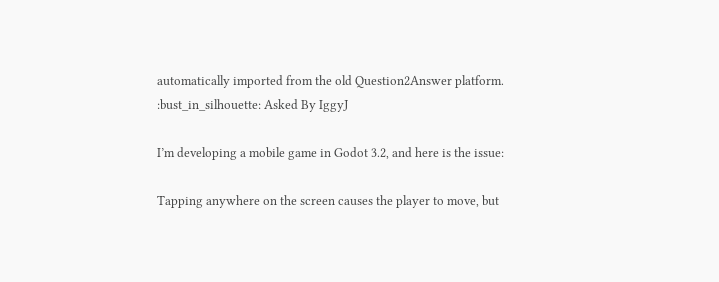automatically imported from the old Question2Answer platform.
:bust_in_silhouette: Asked By IggyJ

I’m developing a mobile game in Godot 3.2, and here is the issue:

Tapping anywhere on the screen causes the player to move, but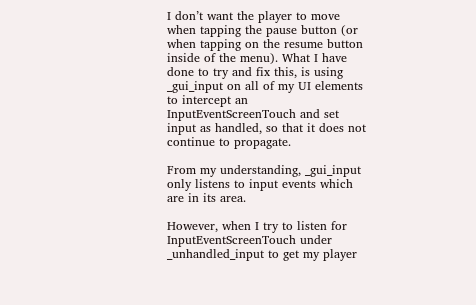I don’t want the player to move when tapping the pause button (or when tapping on the resume button inside of the menu). What I have done to try and fix this, is using _gui_input on all of my UI elements to intercept an InputEventScreenTouch and set input as handled, so that it does not continue to propagate.

From my understanding, _gui_input only listens to input events which are in its area.

However, when I try to listen for InputEventScreenTouch under _unhandled_input to get my player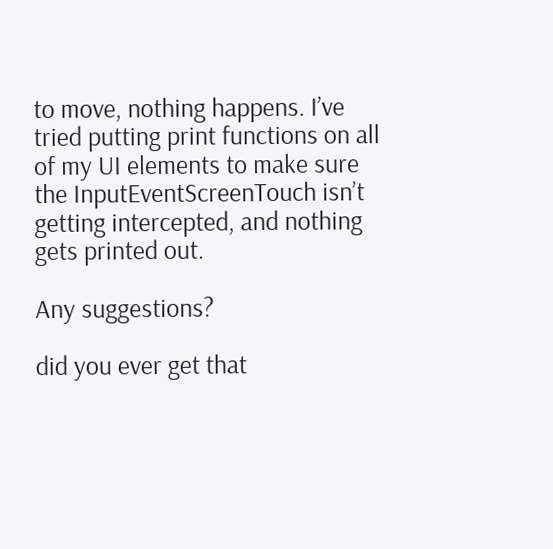to move, nothing happens. I’ve tried putting print functions on all of my UI elements to make sure the InputEventScreenTouch isn’t getting intercepted, and nothing gets printed out.

Any suggestions?

did you ever get that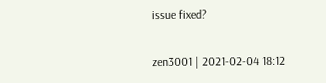issue fixed?

zen3001 | 2021-02-04 18:12